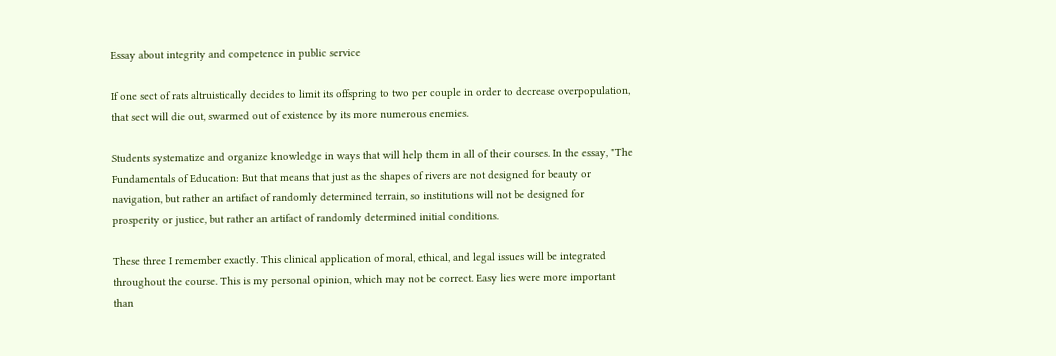Essay about integrity and competence in public service

If one sect of rats altruistically decides to limit its offspring to two per couple in order to decrease overpopulation, that sect will die out, swarmed out of existence by its more numerous enemies.

Students systematize and organize knowledge in ways that will help them in all of their courses. In the essay, "The Fundamentals of Education: But that means that just as the shapes of rivers are not designed for beauty or navigation, but rather an artifact of randomly determined terrain, so institutions will not be designed for prosperity or justice, but rather an artifact of randomly determined initial conditions.

These three I remember exactly. This clinical application of moral, ethical, and legal issues will be integrated throughout the course. This is my personal opinion, which may not be correct. Easy lies were more important than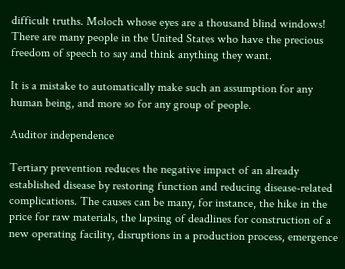difficult truths. Moloch whose eyes are a thousand blind windows! There are many people in the United States who have the precious freedom of speech to say and think anything they want.

It is a mistake to automatically make such an assumption for any human being, and more so for any group of people.

Auditor independence

Tertiary prevention reduces the negative impact of an already established disease by restoring function and reducing disease-related complications. The causes can be many, for instance, the hike in the price for raw materials, the lapsing of deadlines for construction of a new operating facility, disruptions in a production process, emergence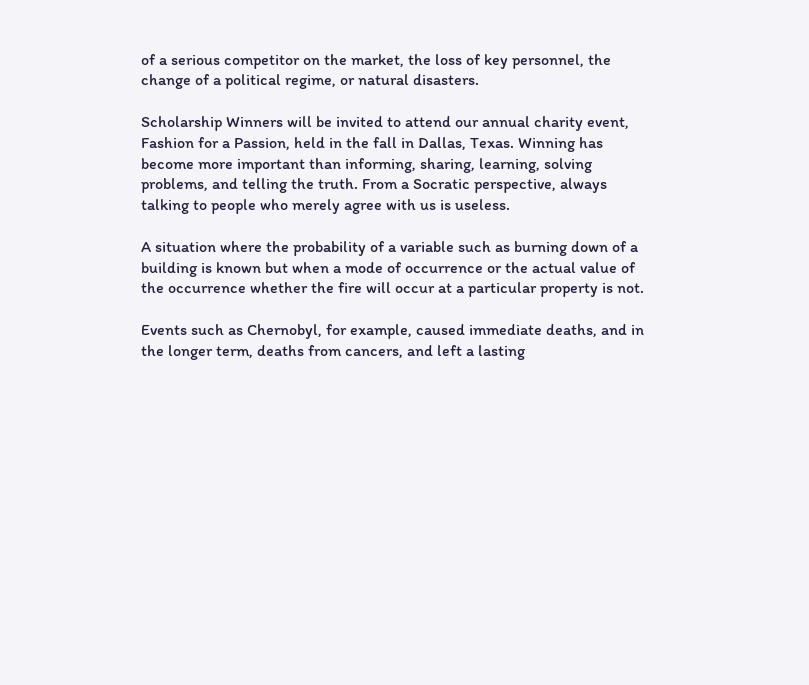of a serious competitor on the market, the loss of key personnel, the change of a political regime, or natural disasters.

Scholarship Winners will be invited to attend our annual charity event, Fashion for a Passion, held in the fall in Dallas, Texas. Winning has become more important than informing, sharing, learning, solving problems, and telling the truth. From a Socratic perspective, always talking to people who merely agree with us is useless.

A situation where the probability of a variable such as burning down of a building is known but when a mode of occurrence or the actual value of the occurrence whether the fire will occur at a particular property is not.

Events such as Chernobyl, for example, caused immediate deaths, and in the longer term, deaths from cancers, and left a lasting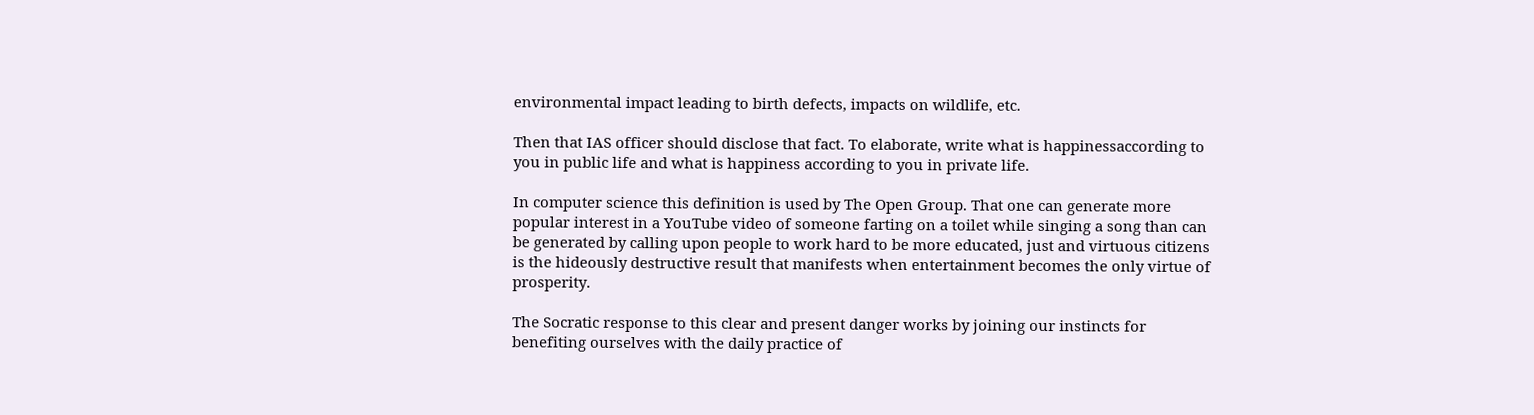environmental impact leading to birth defects, impacts on wildlife, etc.

Then that IAS officer should disclose that fact. To elaborate, write what is happinessaccording to you in public life and what is happiness according to you in private life.

In computer science this definition is used by The Open Group. That one can generate more popular interest in a YouTube video of someone farting on a toilet while singing a song than can be generated by calling upon people to work hard to be more educated, just and virtuous citizens is the hideously destructive result that manifests when entertainment becomes the only virtue of prosperity.

The Socratic response to this clear and present danger works by joining our instincts for benefiting ourselves with the daily practice of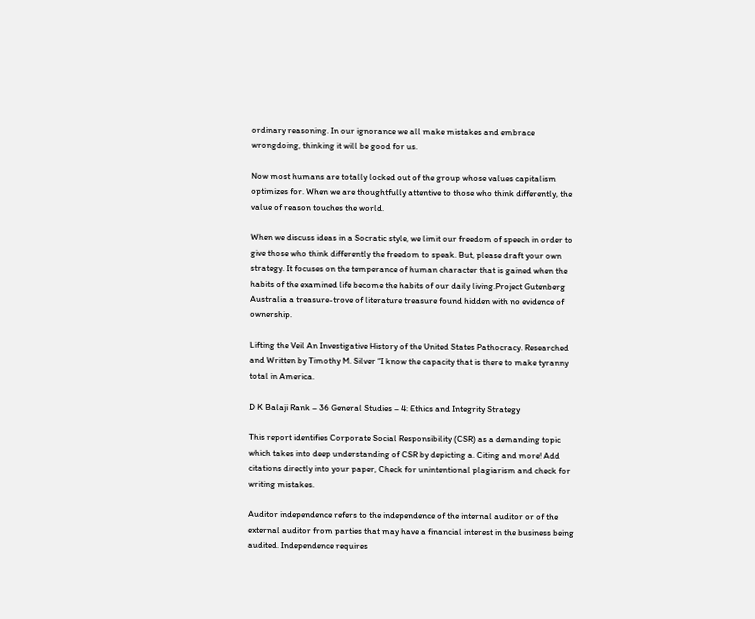ordinary reasoning. In our ignorance we all make mistakes and embrace wrongdoing, thinking it will be good for us.

Now most humans are totally locked out of the group whose values capitalism optimizes for. When we are thoughtfully attentive to those who think differently, the value of reason touches the world.

When we discuss ideas in a Socratic style, we limit our freedom of speech in order to give those who think differently the freedom to speak. But, please draft your own strategy. It focuses on the temperance of human character that is gained when the habits of the examined life become the habits of our daily living.Project Gutenberg Australia a treasure-trove of literature treasure found hidden with no evidence of ownership.

Lifting the Veil An Investigative History of the United States Pathocracy. Researched and Written by Timothy M. Silver “I know the capacity that is there to make tyranny total in America.

D K Balaji Rank – 36 General Studies – 4: Ethics and Integrity Strategy

This report identifies Corporate Social Responsibility (CSR) as a demanding topic which takes into deep understanding of CSR by depicting a. Citing and more! Add citations directly into your paper, Check for unintentional plagiarism and check for writing mistakes.

Auditor independence refers to the independence of the internal auditor or of the external auditor from parties that may have a financial interest in the business being audited. Independence requires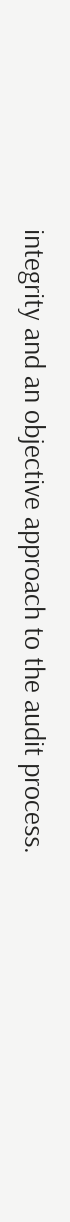integrity and an objective approach to the audit process.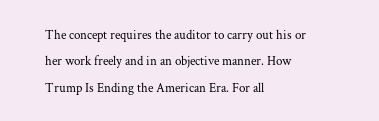The concept requires the auditor to carry out his or her work freely and in an objective manner. How Trump Is Ending the American Era. For all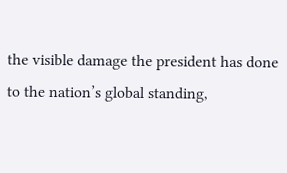the visible damage the president has done to the nation’s global standing,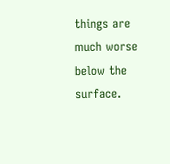things are much worse below the surface.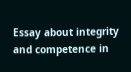Essay about integrity and competence in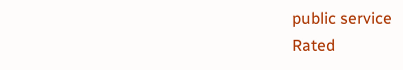public service
Rated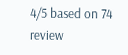4/5 based on 74 review